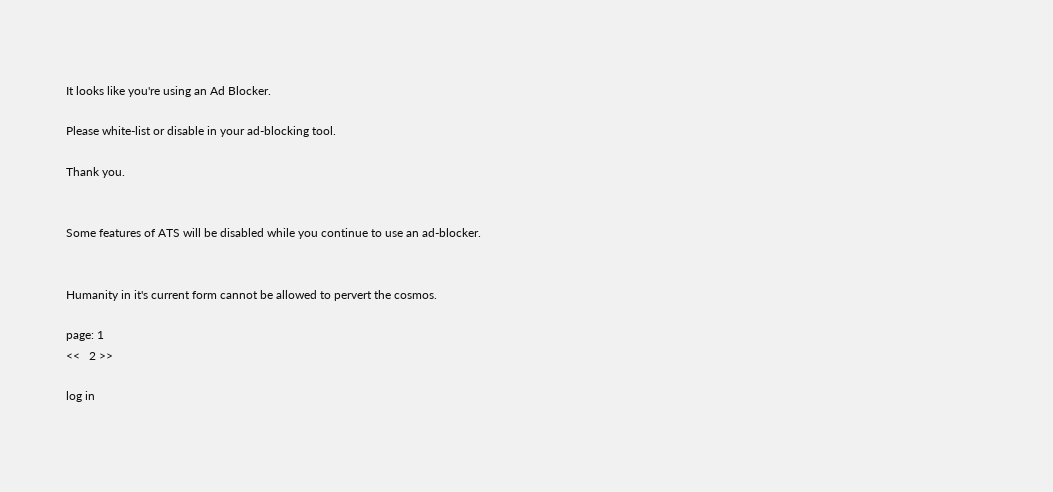It looks like you're using an Ad Blocker.

Please white-list or disable in your ad-blocking tool.

Thank you.


Some features of ATS will be disabled while you continue to use an ad-blocker.


Humanity in it's current form cannot be allowed to pervert the cosmos.

page: 1
<<   2 >>

log in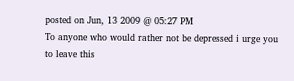posted on Jun, 13 2009 @ 05:27 PM
To anyone who would rather not be depressed i urge you to leave this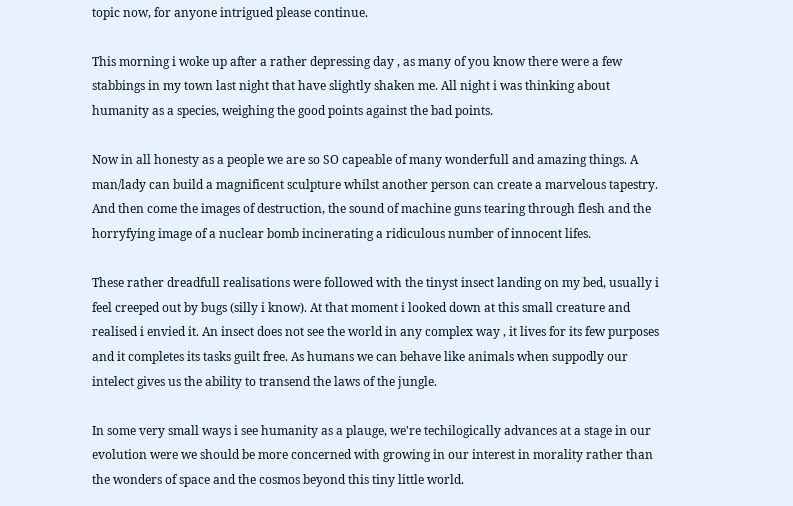topic now, for anyone intrigued please continue.

This morning i woke up after a rather depressing day , as many of you know there were a few stabbings in my town last night that have slightly shaken me. All night i was thinking about humanity as a species, weighing the good points against the bad points.

Now in all honesty as a people we are so SO capeable of many wonderfull and amazing things. A man/lady can build a magnificent sculpture whilst another person can create a marvelous tapestry. And then come the images of destruction, the sound of machine guns tearing through flesh and the horryfying image of a nuclear bomb incinerating a ridiculous number of innocent lifes.

These rather dreadfull realisations were followed with the tinyst insect landing on my bed, usually i feel creeped out by bugs (silly i know). At that moment i looked down at this small creature and realised i envied it. An insect does not see the world in any complex way , it lives for its few purposes and it completes its tasks guilt free. As humans we can behave like animals when suppodly our intelect gives us the ability to transend the laws of the jungle.

In some very small ways i see humanity as a plauge, we're techilogically advances at a stage in our evolution were we should be more concerned with growing in our interest in morality rather than the wonders of space and the cosmos beyond this tiny little world.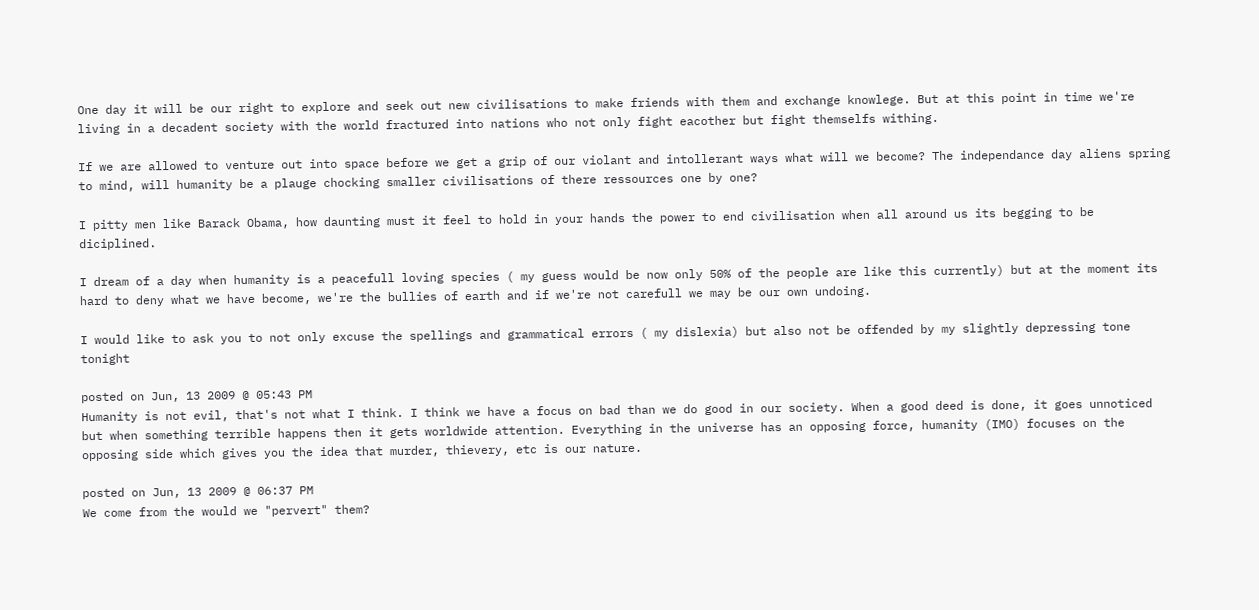One day it will be our right to explore and seek out new civilisations to make friends with them and exchange knowlege. But at this point in time we're living in a decadent society with the world fractured into nations who not only fight eacother but fight themselfs withing.

If we are allowed to venture out into space before we get a grip of our violant and intollerant ways what will we become? The independance day aliens spring to mind, will humanity be a plauge chocking smaller civilisations of there ressources one by one?

I pitty men like Barack Obama, how daunting must it feel to hold in your hands the power to end civilisation when all around us its begging to be diciplined.

I dream of a day when humanity is a peacefull loving species ( my guess would be now only 50% of the people are like this currently) but at the moment its hard to deny what we have become, we're the bullies of earth and if we're not carefull we may be our own undoing.

I would like to ask you to not only excuse the spellings and grammatical errors ( my dislexia) but also not be offended by my slightly depressing tone tonight

posted on Jun, 13 2009 @ 05:43 PM
Humanity is not evil, that's not what I think. I think we have a focus on bad than we do good in our society. When a good deed is done, it goes unnoticed but when something terrible happens then it gets worldwide attention. Everything in the universe has an opposing force, humanity (IMO) focuses on the opposing side which gives you the idea that murder, thievery, etc is our nature.

posted on Jun, 13 2009 @ 06:37 PM
We come from the would we "pervert" them?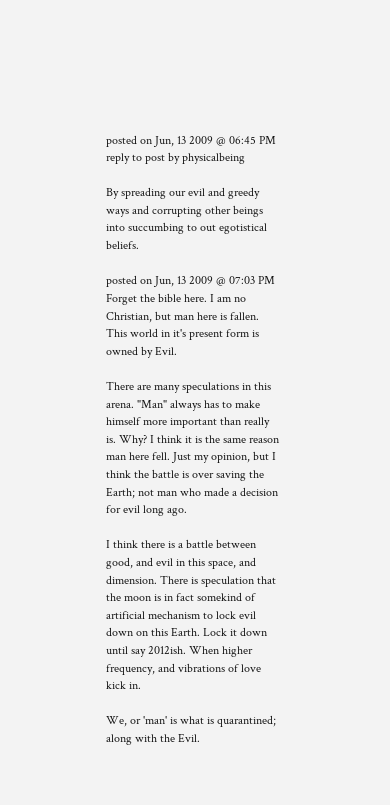posted on Jun, 13 2009 @ 06:45 PM
reply to post by physicalbeing

By spreading our evil and greedy ways and corrupting other beings into succumbing to out egotistical beliefs.

posted on Jun, 13 2009 @ 07:03 PM
Forget the bible here. I am no Christian, but man here is fallen. This world in it's present form is owned by Evil.

There are many speculations in this arena. "Man" always has to make himself more important than really is. Why? I think it is the same reason man here fell. Just my opinion, but I think the battle is over saving the Earth; not man who made a decision for evil long ago.

I think there is a battle between good, and evil in this space, and dimension. There is speculation that the moon is in fact somekind of artificial mechanism to lock evil down on this Earth. Lock it down until say 2012ish. When higher frequency, and vibrations of love kick in.

We, or 'man' is what is quarantined; along with the Evil.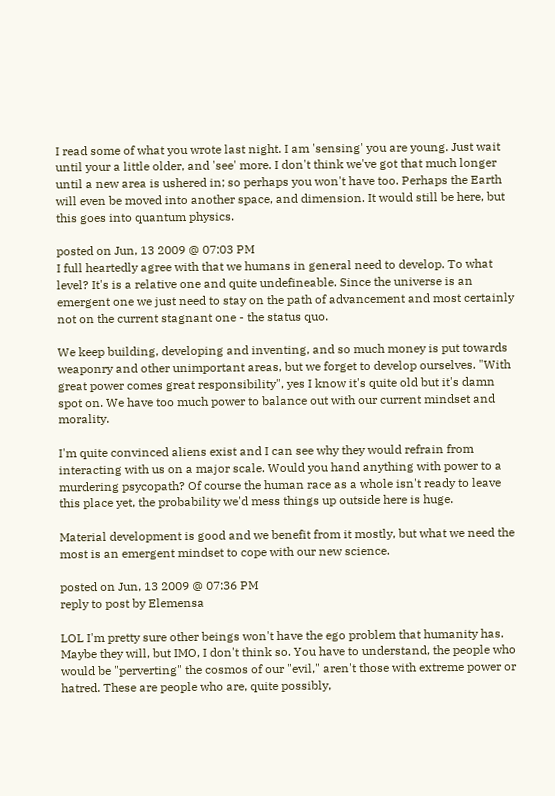I read some of what you wrote last night. I am 'sensing' you are young. Just wait until your a little older, and 'see' more. I don't think we've got that much longer until a new area is ushered in; so perhaps you won't have too. Perhaps the Earth will even be moved into another space, and dimension. It would still be here, but this goes into quantum physics.

posted on Jun, 13 2009 @ 07:03 PM
I full heartedly agree with that we humans in general need to develop. To what level? It's is a relative one and quite undefineable. Since the universe is an emergent one we just need to stay on the path of advancement and most certainly not on the current stagnant one - the status quo.

We keep building, developing and inventing, and so much money is put towards weaponry and other unimportant areas, but we forget to develop ourselves. "With great power comes great responsibility", yes I know it's quite old but it's damn spot on. We have too much power to balance out with our current mindset and morality.

I'm quite convinced aliens exist and I can see why they would refrain from interacting with us on a major scale. Would you hand anything with power to a murdering psycopath? Of course the human race as a whole isn't ready to leave this place yet, the probability we'd mess things up outside here is huge.

Material development is good and we benefit from it mostly, but what we need the most is an emergent mindset to cope with our new science.

posted on Jun, 13 2009 @ 07:36 PM
reply to post by Elemensa

LOL I'm pretty sure other beings won't have the ego problem that humanity has. Maybe they will, but IMO, I don't think so. You have to understand, the people who would be "perverting" the cosmos of our "evil," aren't those with extreme power or hatred. These are people who are, quite possibly,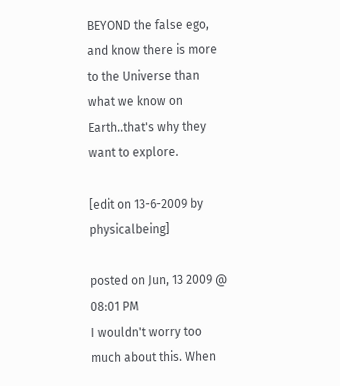BEYOND the false ego, and know there is more to the Universe than what we know on Earth..that's why they want to explore.

[edit on 13-6-2009 by physicalbeing]

posted on Jun, 13 2009 @ 08:01 PM
I wouldn't worry too much about this. When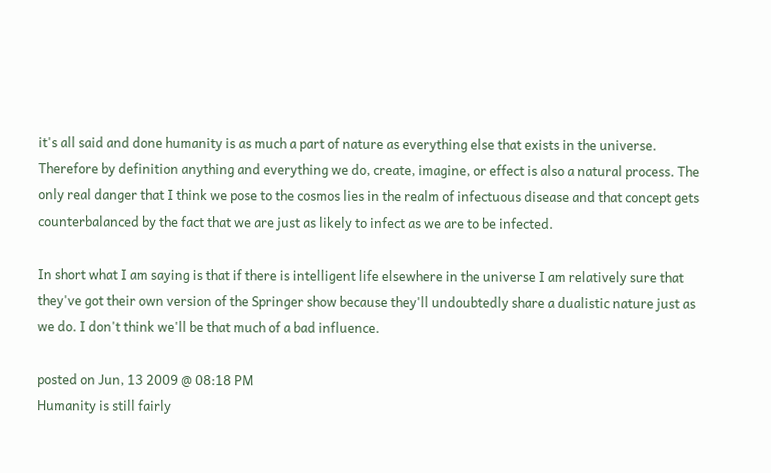it's all said and done humanity is as much a part of nature as everything else that exists in the universe. Therefore by definition anything and everything we do, create, imagine, or effect is also a natural process. The only real danger that I think we pose to the cosmos lies in the realm of infectuous disease and that concept gets counterbalanced by the fact that we are just as likely to infect as we are to be infected.

In short what I am saying is that if there is intelligent life elsewhere in the universe I am relatively sure that they've got their own version of the Springer show because they'll undoubtedly share a dualistic nature just as we do. I don't think we'll be that much of a bad influence.

posted on Jun, 13 2009 @ 08:18 PM
Humanity is still fairly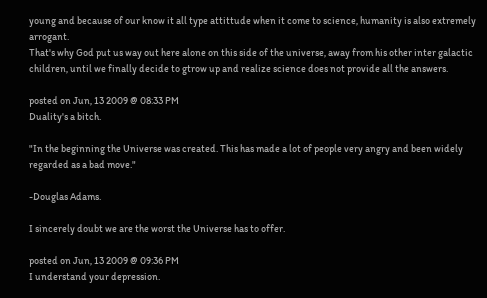young and because of our know it all type attittude when it come to science, humanity is also extremely arrogant.
That's why God put us way out here alone on this side of the universe, away from his other inter galactic children, until we finally decide to gtrow up and realize science does not provide all the answers.

posted on Jun, 13 2009 @ 08:33 PM
Duality's a bitch.

"In the beginning the Universe was created. This has made a lot of people very angry and been widely regarded as a bad move."

-Douglas Adams.

I sincerely doubt we are the worst the Universe has to offer.

posted on Jun, 13 2009 @ 09:36 PM
I understand your depression.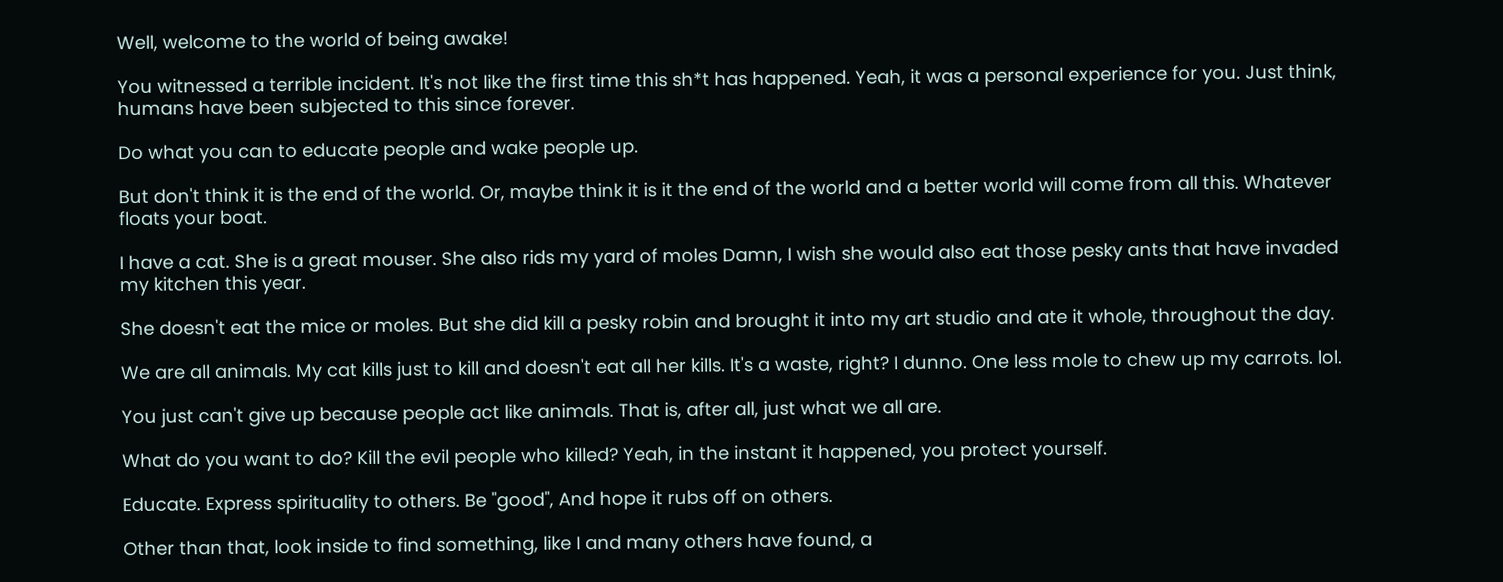Well, welcome to the world of being awake!

You witnessed a terrible incident. It's not like the first time this sh*t has happened. Yeah, it was a personal experience for you. Just think, humans have been subjected to this since forever.

Do what you can to educate people and wake people up.

But don't think it is the end of the world. Or, maybe think it is it the end of the world and a better world will come from all this. Whatever floats your boat.

I have a cat. She is a great mouser. She also rids my yard of moles Damn, I wish she would also eat those pesky ants that have invaded my kitchen this year.

She doesn't eat the mice or moles. But she did kill a pesky robin and brought it into my art studio and ate it whole, throughout the day.

We are all animals. My cat kills just to kill and doesn't eat all her kills. It's a waste, right? I dunno. One less mole to chew up my carrots. lol.

You just can't give up because people act like animals. That is, after all, just what we all are.

What do you want to do? Kill the evil people who killed? Yeah, in the instant it happened, you protect yourself.

Educate. Express spirituality to others. Be "good", And hope it rubs off on others.

Other than that, look inside to find something, like I and many others have found, a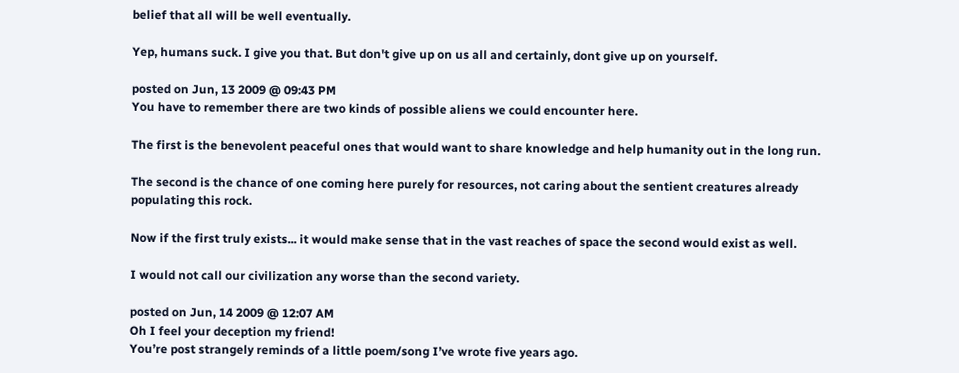belief that all will be well eventually.

Yep, humans suck. I give you that. But don't give up on us all and certainly, dont give up on yourself.

posted on Jun, 13 2009 @ 09:43 PM
You have to remember there are two kinds of possible aliens we could encounter here.

The first is the benevolent peaceful ones that would want to share knowledge and help humanity out in the long run.

The second is the chance of one coming here purely for resources, not caring about the sentient creatures already populating this rock.

Now if the first truly exists... it would make sense that in the vast reaches of space the second would exist as well.

I would not call our civilization any worse than the second variety.

posted on Jun, 14 2009 @ 12:07 AM
Oh I feel your deception my friend!
You’re post strangely reminds of a little poem/song I’ve wrote five years ago.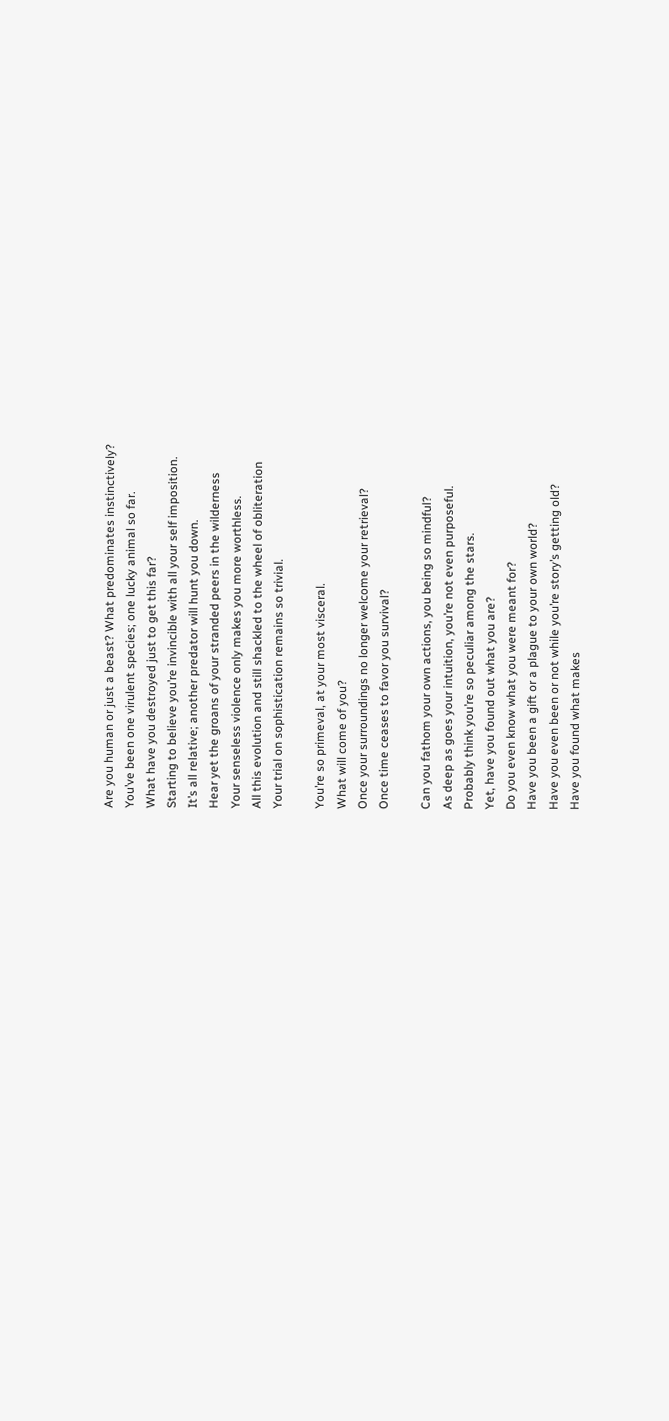Are you human or just a beast? What predominates instinctively?
You’ve been one virulent species; one lucky animal so far.
What have you destroyed just to get this far?
Starting to believe you’re invincible with all your self imposition.
It’s all relative; another predator will hunt you down.
Hear yet the groans of your stranded peers in the wilderness
Your senseless violence only makes you more worthless.
All this evolution and still shackled to the wheel of obliteration
Your trial on sophistication remains so trivial.

You’re so primeval, at your most visceral.
What will come of you?
Once your surroundings no longer welcome your retrieval?
Once time ceases to favor you survival?

Can you fathom your own actions, you being so mindful?
As deep as goes your intuition, you’re not even purposeful.
Probably think you’re so peculiar among the stars.
Yet, have you found out what you are?
Do you even know what you were meant for?
Have you been a gift or a plague to your own world?
Have you even been or not while you’re story’s getting old?
Have you found what makes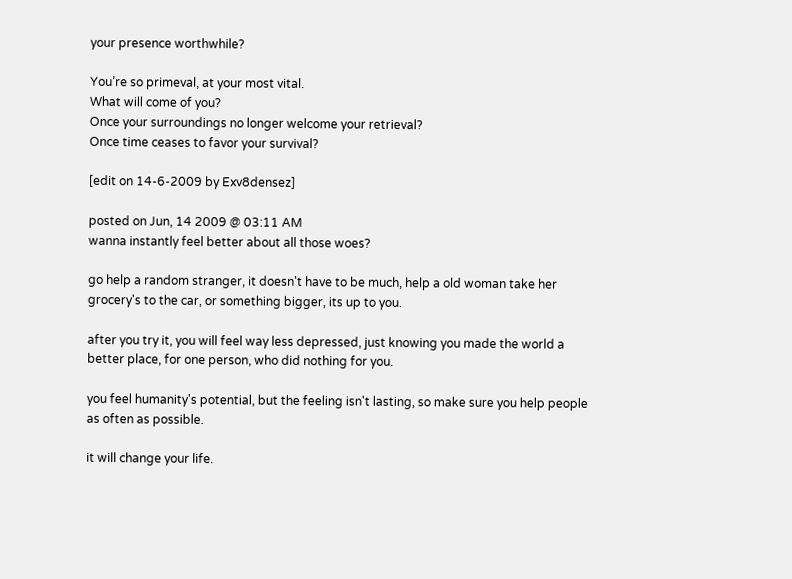your presence worthwhile?

You’re so primeval, at your most vital.
What will come of you?
Once your surroundings no longer welcome your retrieval?
Once time ceases to favor your survival?

[edit on 14-6-2009 by Exv8densez]

posted on Jun, 14 2009 @ 03:11 AM
wanna instantly feel better about all those woes?

go help a random stranger, it doesn't have to be much, help a old woman take her grocery's to the car, or something bigger, its up to you.

after you try it, you will feel way less depressed, just knowing you made the world a better place, for one person, who did nothing for you.

you feel humanity's potential, but the feeling isn't lasting, so make sure you help people as often as possible.

it will change your life.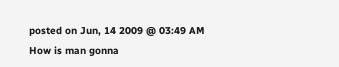posted on Jun, 14 2009 @ 03:49 AM
How is man gonna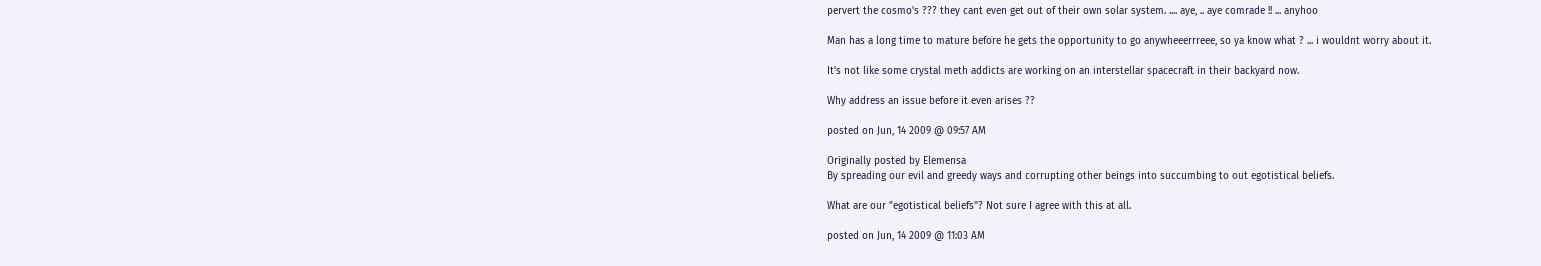pervert the cosmo's ??? they cant even get out of their own solar system. .... aye, .. aye comrade !! ... anyhoo

Man has a long time to mature before he gets the opportunity to go anywheeerrreee, so ya know what ? ... i wouldnt worry about it.

It's not like some crystal meth addicts are working on an interstellar spacecraft in their backyard now.

Why address an issue before it even arises ??

posted on Jun, 14 2009 @ 09:57 AM

Originally posted by Elemensa
By spreading our evil and greedy ways and corrupting other beings into succumbing to out egotistical beliefs.

What are our "egotistical beliefs"? Not sure I agree with this at all.

posted on Jun, 14 2009 @ 11:03 AM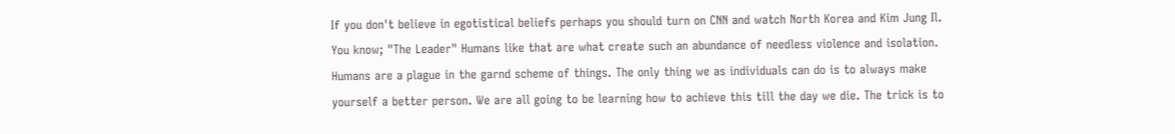If you don't believe in egotistical beliefs perhaps you should turn on CNN and watch North Korea and Kim Jung Il. You know; "The Leader" Humans like that are what create such an abundance of needless violence and isolation. Humans are a plague in the garnd scheme of things. The only thing we as individuals can do is to always make yourself a better person. We are all going to be learning how to achieve this till the day we die. The trick is to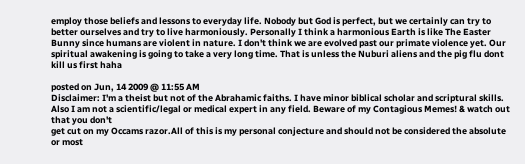employ those beliefs and lessons to everyday life. Nobody but God is perfect, but we certainly can try to better ourselves and try to live harmoniously. Personally I think a harmonious Earth is like The Easter Bunny since humans are violent in nature. I don't think we are evolved past our primate violence yet. Our spiritual awakening is going to take a very long time. That is unless the Nuburi aliens and the pig flu dont kill us first haha

posted on Jun, 14 2009 @ 11:55 AM
Disclaimer: I'm a theist but not of the Abrahamic faiths. I have minor biblical scholar and scriptural skills. Also I am not a scientific/legal or medical expert in any field. Beware of my Contagious Memes! & watch out that you don't
get cut on my Occams razor.All of this is my personal conjecture and should not be considered the absolute or most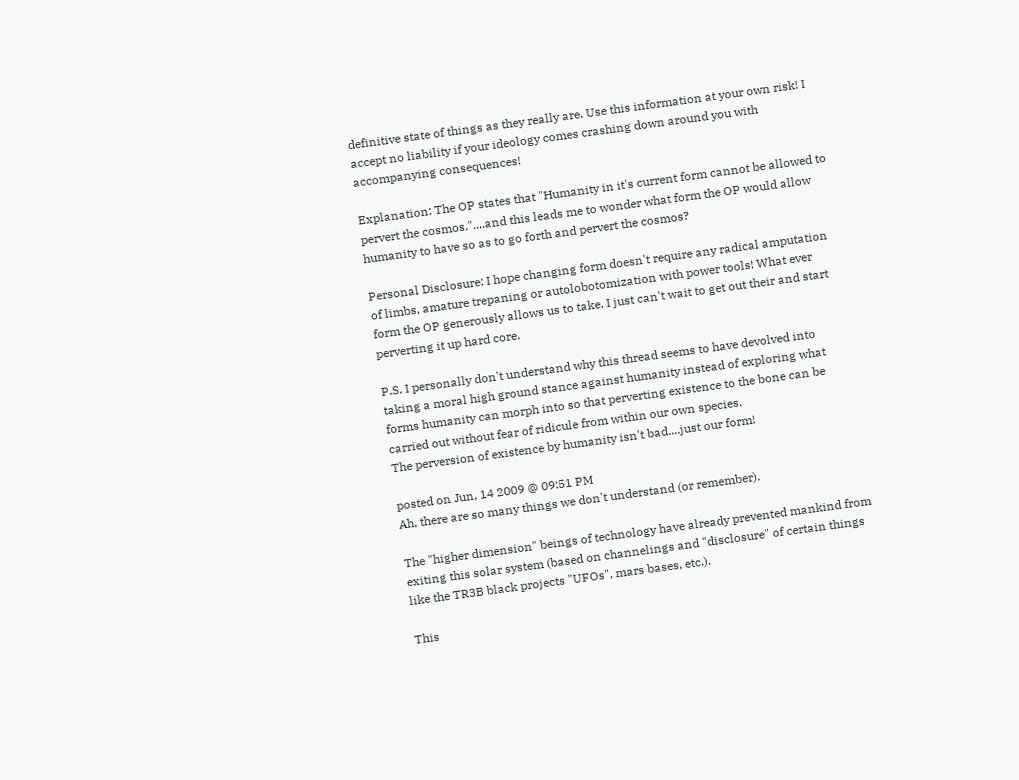definitive state of things as they really are. Use this information at your own risk! I accept no liability if your ideology comes crashing down around you with accompanying consequences!

Explanation: The OP states that "Humanity in it's current form cannot be allowed to pervert the cosmos."....and this leads me to wonder what form the OP would allow humanity to have so as to go forth and pervert the cosmos?

Personal Disclosure: I hope changing form doesn't require any radical amputation of limbs, amature trepaning or autolobotomization with power tools! What ever form the OP generously allows us to take, I just can't wait to get out their and start perverting it up hard core.

P.S. I personally don't understand why this thread seems to have devolved into taking a moral high ground stance against humanity instead of exploring what forms humanity can morph into so that perverting existence to the bone can be carried out without fear of ridicule from within our own species.
The perversion of existence by humanity isn't bad....just our form!

posted on Jun, 14 2009 @ 09:51 PM
Ah, there are so many things we don't understand (or remember).

The "higher dimension" beings of technology have already prevented mankind from exiting this solar system (based on channelings and "disclosure" of certain things like the TR3B black projects "UFOs", mars bases, etc.).

This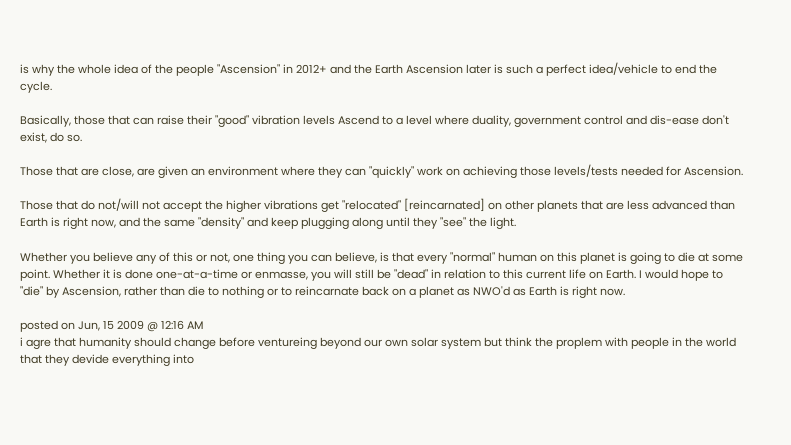is why the whole idea of the people "Ascension" in 2012+ and the Earth Ascension later is such a perfect idea/vehicle to end the cycle.

Basically, those that can raise their "good" vibration levels Ascend to a level where duality, government control and dis-ease don't exist, do so.

Those that are close, are given an environment where they can "quickly" work on achieving those levels/tests needed for Ascension.

Those that do not/will not accept the higher vibrations get "relocated" [reincarnated] on other planets that are less advanced than Earth is right now, and the same "density" and keep plugging along until they "see" the light.

Whether you believe any of this or not, one thing you can believe, is that every "normal" human on this planet is going to die at some point. Whether it is done one-at-a-time or enmasse, you will still be "dead" in relation to this current life on Earth. I would hope to "die" by Ascension, rather than die to nothing or to reincarnate back on a planet as NWO'd as Earth is right now.

posted on Jun, 15 2009 @ 12:16 AM
i agre that humanity should change before ventureing beyond our own solar system but think the proplem with people in the world that they devide everything into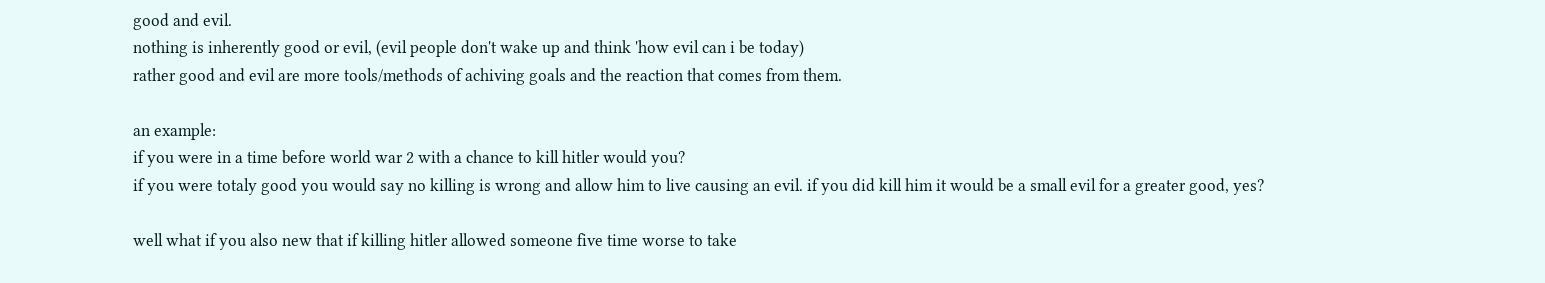good and evil.
nothing is inherently good or evil, (evil people don't wake up and think 'how evil can i be today)
rather good and evil are more tools/methods of achiving goals and the reaction that comes from them.

an example:
if you were in a time before world war 2 with a chance to kill hitler would you?
if you were totaly good you would say no killing is wrong and allow him to live causing an evil. if you did kill him it would be a small evil for a greater good, yes?

well what if you also new that if killing hitler allowed someone five time worse to take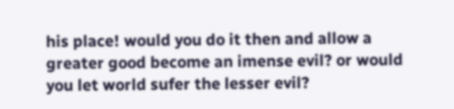his place! would you do it then and allow a greater good become an imense evil? or would you let world sufer the lesser evil?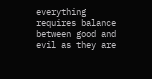everything requires balance between good and evil as they are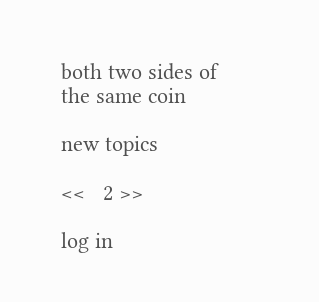both two sides of the same coin

new topics

<<   2 >>

log in